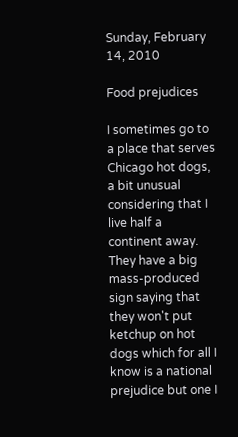Sunday, February 14, 2010

Food prejudices

I sometimes go to a place that serves Chicago hot dogs, a bit unusual considering that I live half a continent away. They have a big mass-produced sign saying that they won't put ketchup on hot dogs which for all I know is a national prejudice but one I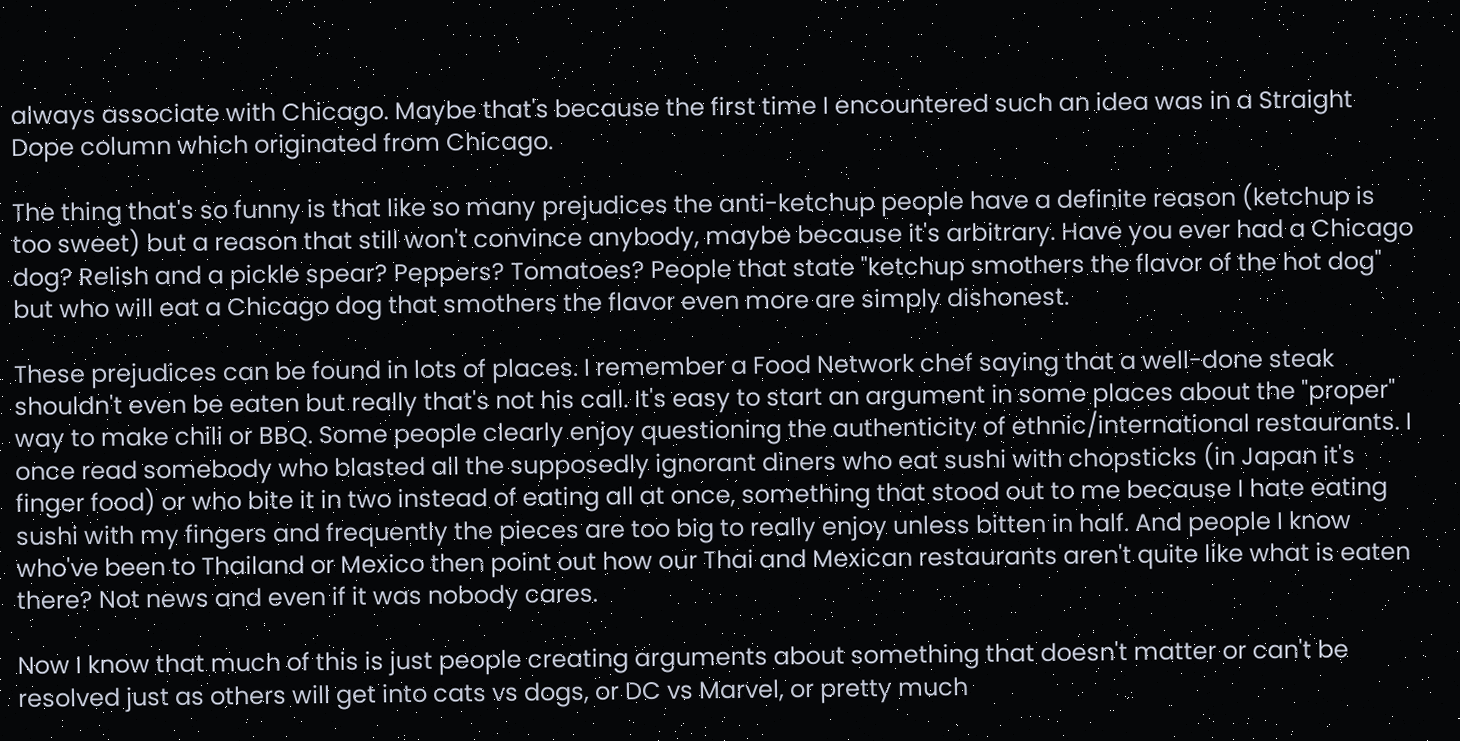always associate with Chicago. Maybe that's because the first time I encountered such an idea was in a Straight Dope column which originated from Chicago.

The thing that's so funny is that like so many prejudices the anti-ketchup people have a definite reason (ketchup is too sweet) but a reason that still won't convince anybody, maybe because it's arbitrary. Have you ever had a Chicago dog? Relish and a pickle spear? Peppers? Tomatoes? People that state "ketchup smothers the flavor of the hot dog" but who will eat a Chicago dog that smothers the flavor even more are simply dishonest.

These prejudices can be found in lots of places. I remember a Food Network chef saying that a well-done steak shouldn't even be eaten but really that's not his call. It's easy to start an argument in some places about the "proper" way to make chili or BBQ. Some people clearly enjoy questioning the authenticity of ethnic/international restaurants. I once read somebody who blasted all the supposedly ignorant diners who eat sushi with chopsticks (in Japan it's finger food) or who bite it in two instead of eating all at once, something that stood out to me because I hate eating sushi with my fingers and frequently the pieces are too big to really enjoy unless bitten in half. And people I know who've been to Thailand or Mexico then point out how our Thai and Mexican restaurants aren't quite like what is eaten there? Not news and even if it was nobody cares.

Now I know that much of this is just people creating arguments about something that doesn't matter or can't be resolved just as others will get into cats vs dogs, or DC vs Marvel, or pretty much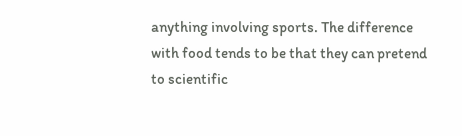anything involving sports. The difference with food tends to be that they can pretend to scientific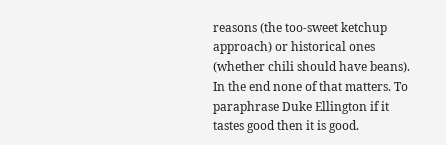reasons (the too-sweet ketchup approach) or historical ones (whether chili should have beans). In the end none of that matters. To paraphrase Duke Ellington if it tastes good then it is good.